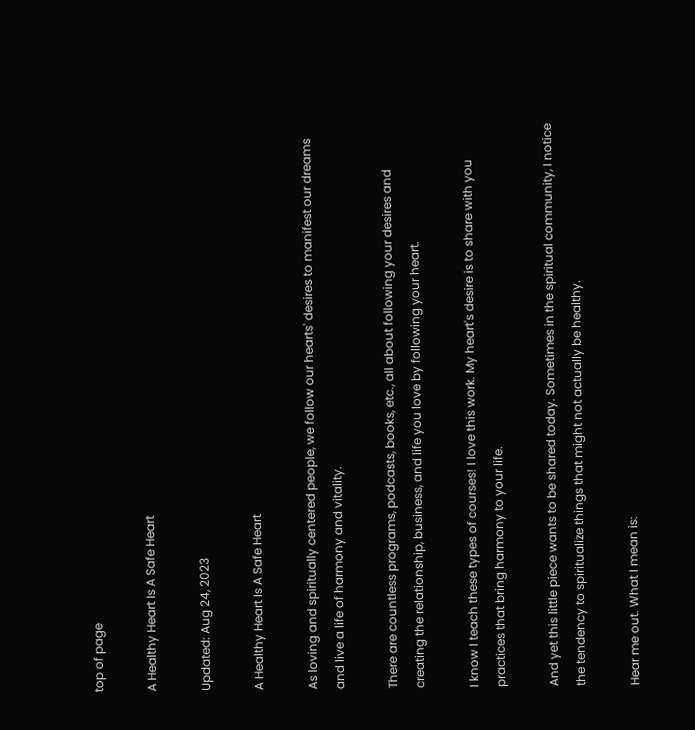top of page

A Healthy Heart Is A Safe Heart

Updated: Aug 24, 2023

A Healthy Heart Is A Safe Heart

As loving and spiritually centered people, we follow our hearts' desires to manifest our dreams and live a life of harmony and vitality.

There are countless programs, podcasts, books, etc., all about following your desires and creating the relationship, business, and life you love by following your heart.

I know I teach these types of courses! I love this work. My heart's desire is to share with you practices that bring harmony to your life.

And yet this little piece wants to be shared today. Sometimes in the spiritual community, I notice the tendency to spiritualize things that might not actually be healthy.

Hear me out. What I mean is: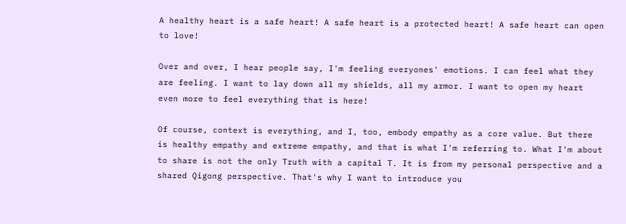A healthy heart is a safe heart! A safe heart is a protected heart! A safe heart can open to love!

Over and over, I hear people say, I'm feeling everyones' emotions. I can feel what they are feeling. I want to lay down all my shields, all my armor. I want to open my heart even more to feel everything that is here!

Of course, context is everything, and I, too, embody empathy as a core value. But there is healthy empathy and extreme empathy, and that is what I'm referring to. What I'm about to share is not the only Truth with a capital T. It is from my personal perspective and a shared Qigong perspective. That's why I want to introduce you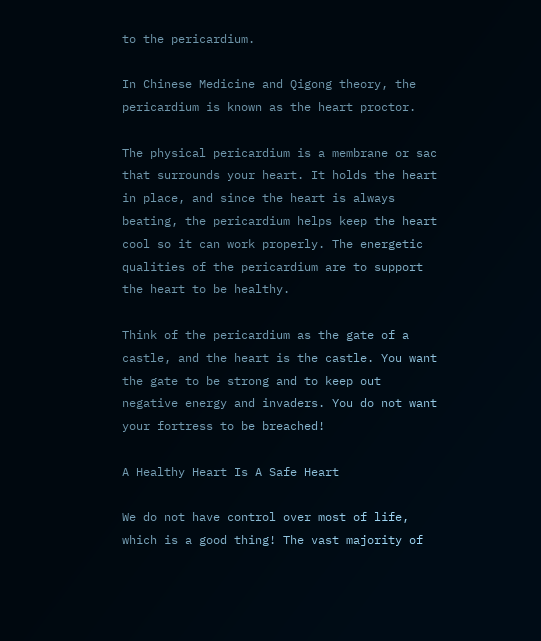to the pericardium.

In Chinese Medicine and Qigong theory, the pericardium is known as the heart proctor.

The physical pericardium is a membrane or sac that surrounds your heart. It holds the heart in place, and since the heart is always beating, the pericardium helps keep the heart cool so it can work properly. The energetic qualities of the pericardium are to support the heart to be healthy.

Think of the pericardium as the gate of a castle, and the heart is the castle. You want the gate to be strong and to keep out negative energy and invaders. You do not want your fortress to be breached!

A Healthy Heart Is A Safe Heart

We do not have control over most of life, which is a good thing! The vast majority of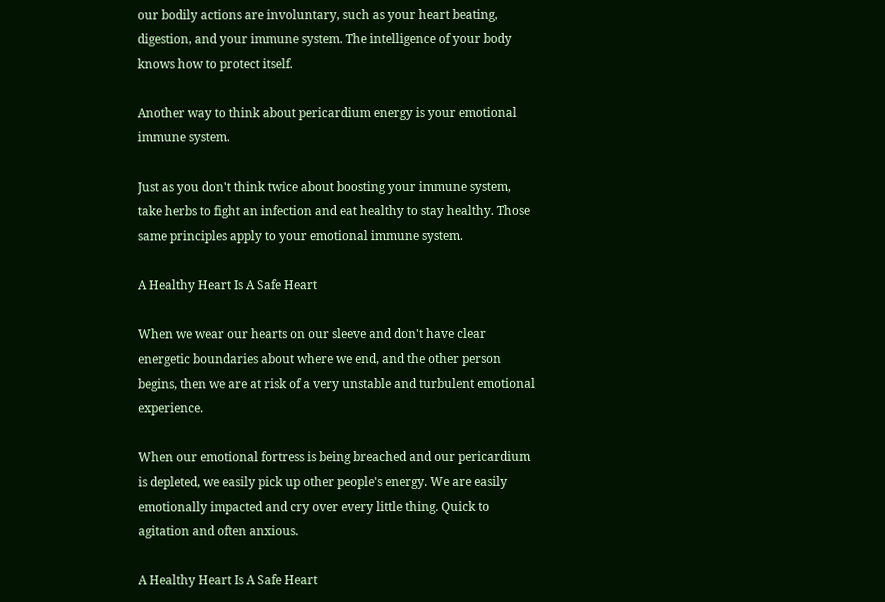our bodily actions are involuntary, such as your heart beating, digestion, and your immune system. The intelligence of your body knows how to protect itself.

Another way to think about pericardium energy is your emotional immune system.

Just as you don't think twice about boosting your immune system, take herbs to fight an infection and eat healthy to stay healthy. Those same principles apply to your emotional immune system.

A Healthy Heart Is A Safe Heart

When we wear our hearts on our sleeve and don't have clear energetic boundaries about where we end, and the other person begins, then we are at risk of a very unstable and turbulent emotional experience.

When our emotional fortress is being breached and our pericardium is depleted, we easily pick up other people's energy. We are easily emotionally impacted and cry over every little thing. Quick to agitation and often anxious.

A Healthy Heart Is A Safe Heart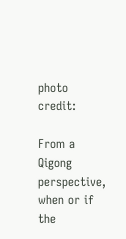photo credit:

From a Qigong perspective, when or if the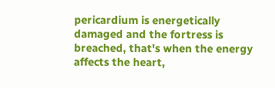pericardium is energetically damaged and the fortress is breached, that's when the energy affects the heart,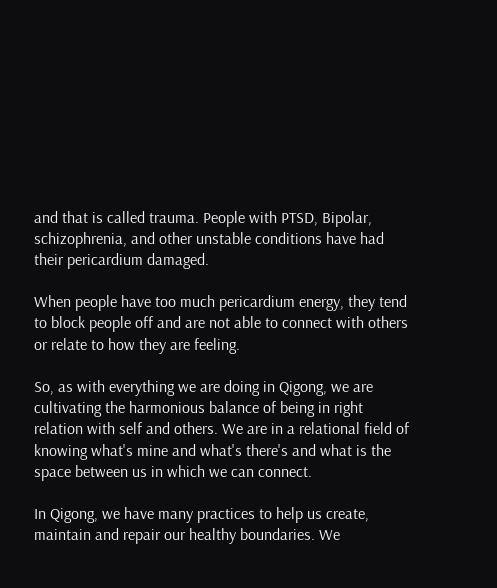and that is called trauma. People with PTSD, Bipolar, schizophrenia, and other unstable conditions have had their pericardium damaged.

When people have too much pericardium energy, they tend to block people off and are not able to connect with others or relate to how they are feeling.

So, as with everything we are doing in Qigong, we are cultivating the harmonious balance of being in right relation with self and others. We are in a relational field of knowing what's mine and what's there's and what is the space between us in which we can connect.

In Qigong, we have many practices to help us create, maintain and repair our healthy boundaries. We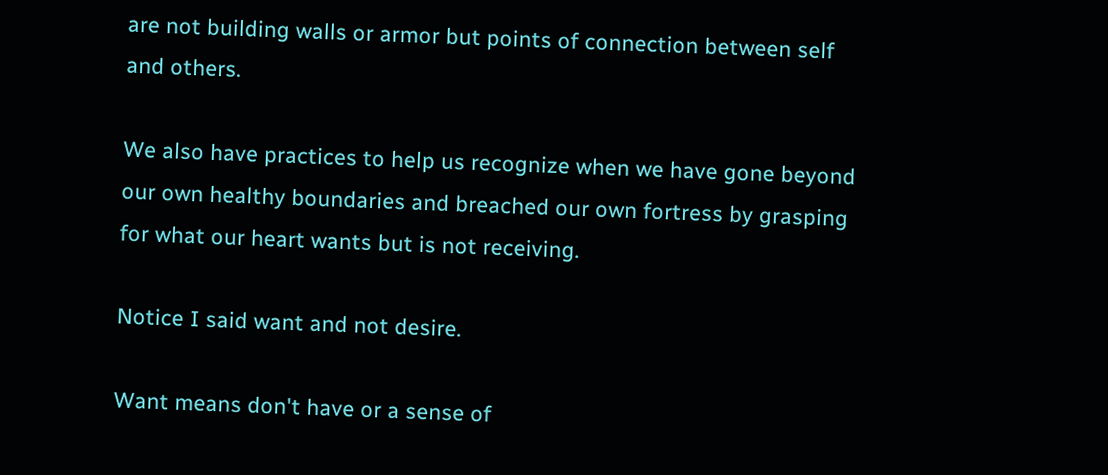are not building walls or armor but points of connection between self and others.

We also have practices to help us recognize when we have gone beyond our own healthy boundaries and breached our own fortress by grasping for what our heart wants but is not receiving.

Notice I said want and not desire.

Want means don't have or a sense of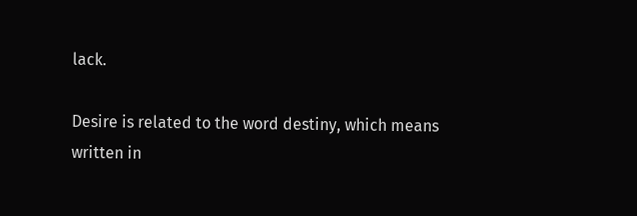lack.

Desire is related to the word destiny, which means written in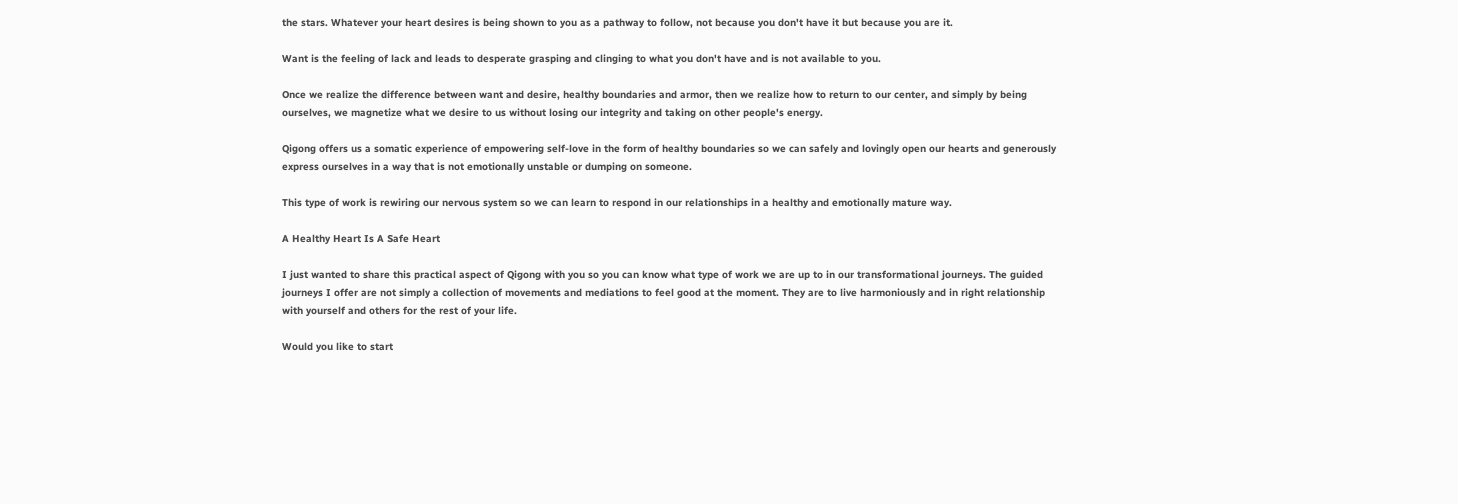the stars. Whatever your heart desires is being shown to you as a pathway to follow, not because you don't have it but because you are it.

Want is the feeling of lack and leads to desperate grasping and clinging to what you don't have and is not available to you.

Once we realize the difference between want and desire, healthy boundaries and armor, then we realize how to return to our center, and simply by being ourselves, we magnetize what we desire to us without losing our integrity and taking on other people's energy.

Qigong offers us a somatic experience of empowering self-love in the form of healthy boundaries so we can safely and lovingly open our hearts and generously express ourselves in a way that is not emotionally unstable or dumping on someone.

This type of work is rewiring our nervous system so we can learn to respond in our relationships in a healthy and emotionally mature way.

A Healthy Heart Is A Safe Heart

I just wanted to share this practical aspect of Qigong with you so you can know what type of work we are up to in our transformational journeys. The guided journeys I offer are not simply a collection of movements and mediations to feel good at the moment. They are to live harmoniously and in right relationship with yourself and others for the rest of your life.

Would you like to start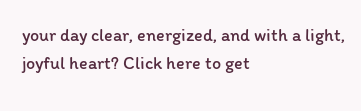your day clear, energized, and with a light, joyful heart? Click here to get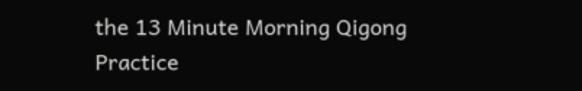the 13 Minute Morning Qigong Practice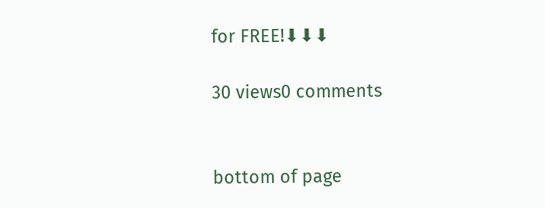for FREE!⬇⬇⬇

30 views0 comments


bottom of page